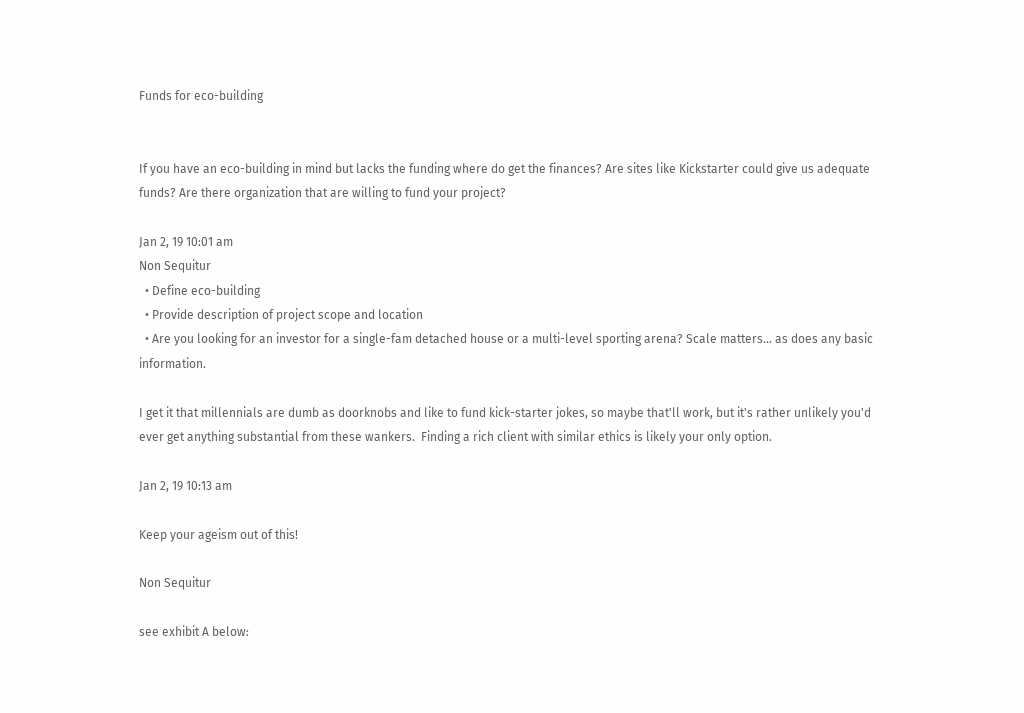Funds for eco-building


If you have an eco-building in mind but lacks the funding where do get the finances? Are sites like Kickstarter could give us adequate funds? Are there organization that are willing to fund your project?

Jan 2, 19 10:01 am
Non Sequitur
  • Define eco-building
  • Provide description of project scope and location
  • Are you looking for an investor for a single-fam detached house or a multi-level sporting arena? Scale matters... as does any basic information.

I get it that millennials are dumb as doorknobs and like to fund kick-starter jokes, so maybe that'll work, but it's rather unlikely you'd ever get anything substantial from these wankers.  Finding a rich client with similar ethics is likely your only option.

Jan 2, 19 10:13 am

Keep your ageism out of this!

Non Sequitur

see exhibit A below: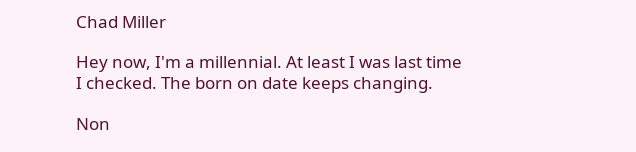Chad Miller

Hey now, I'm a millennial. At least I was last time I checked. The born on date keeps changing.

Non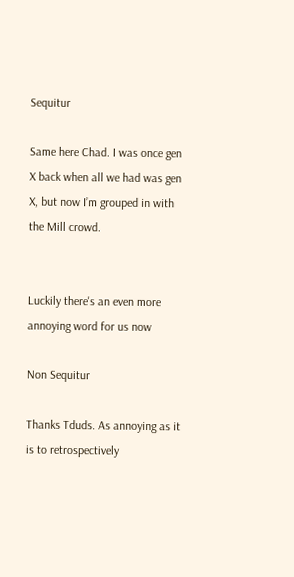Sequitur

Same here Chad. I was once gen X back when all we had was gen X, but now I’m grouped in with the Mill crowd.


Luckily there's an even more annoying word for us now

Non Sequitur

Thanks Tduds. As annoying as it is to retrospectively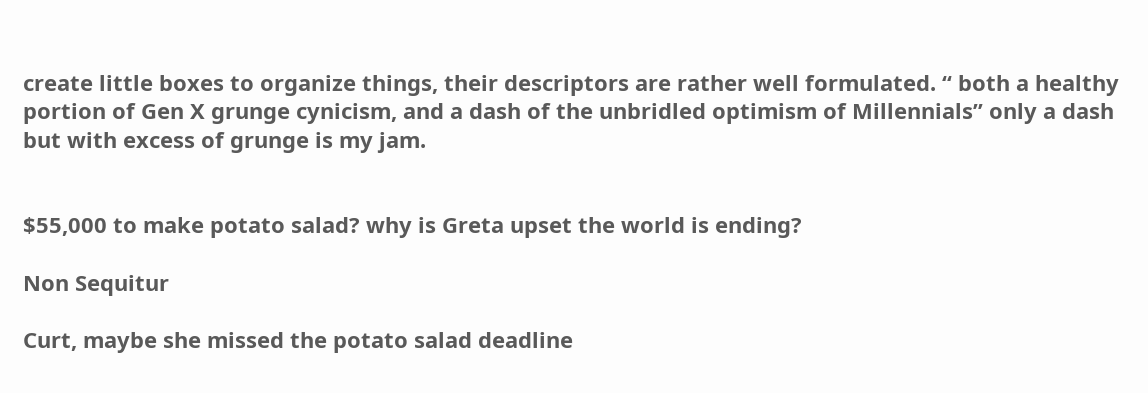create little boxes to organize things, their descriptors are rather well formulated. “ both a healthy portion of Gen X grunge cynicism, and a dash of the unbridled optimism of Millennials” only a dash but with excess of grunge is my jam.


$55,000 to make potato salad? why is Greta upset the world is ending?

Non Sequitur

Curt, maybe she missed the potato salad deadline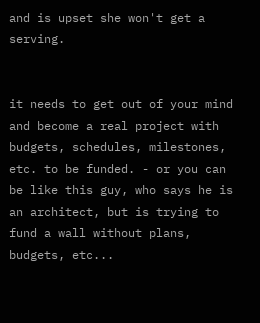and is upset she won't get a serving.


it needs to get out of your mind and become a real project with budgets, schedules, milestones, etc. to be funded. - or you can be like this guy, who says he is an architect, but is trying to fund a wall without plans, budgets, etc...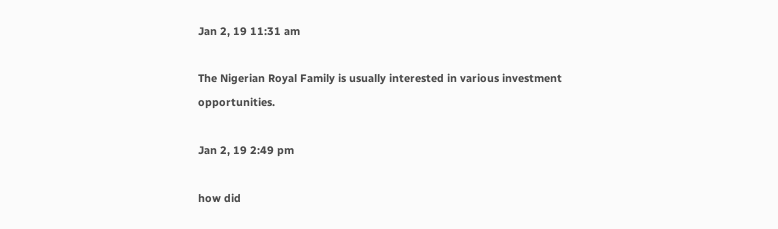Jan 2, 19 11:31 am

The Nigerian Royal Family is usually interested in various investment opportunities.

Jan 2, 19 2:49 pm

how did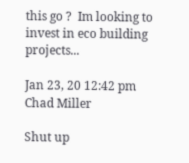this go ?  Im looking to invest in eco building projects...

Jan 23, 20 12:42 pm
Chad Miller

Shut up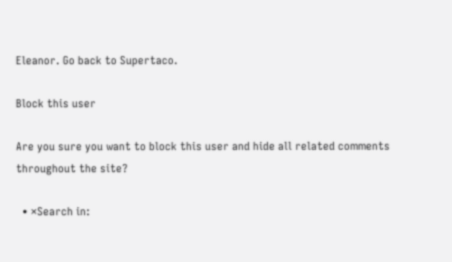Eleanor. Go back to Supertaco.

Block this user

Are you sure you want to block this user and hide all related comments throughout the site?

  • ×Search in: